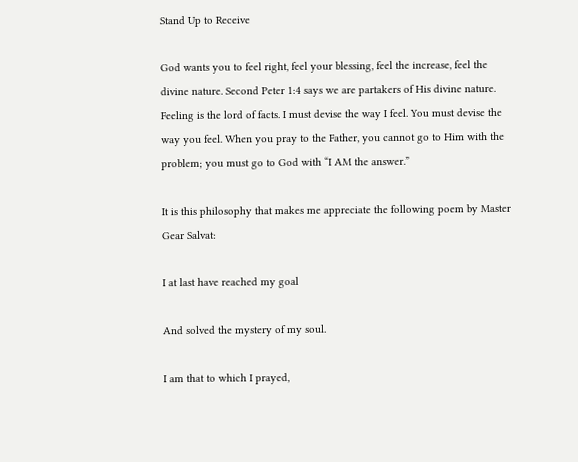Stand Up to Receive

God wants you to feel right, feel your blessing, feel the increase, feel the divine nature. Second Peter 1:4 says we are partakers of His divine nature. Feeling is the lord of facts. I must devise the way I feel. You must devise the way you feel. When you pray to the Father, you cannot go to Him with the problem; you must go to God with “I AM the answer.”

It is this philosophy that makes me appreciate the following poem by Master Gear Salvat:

I at last have reached my goal

And solved the mystery of my soul.

I am that to which I prayed,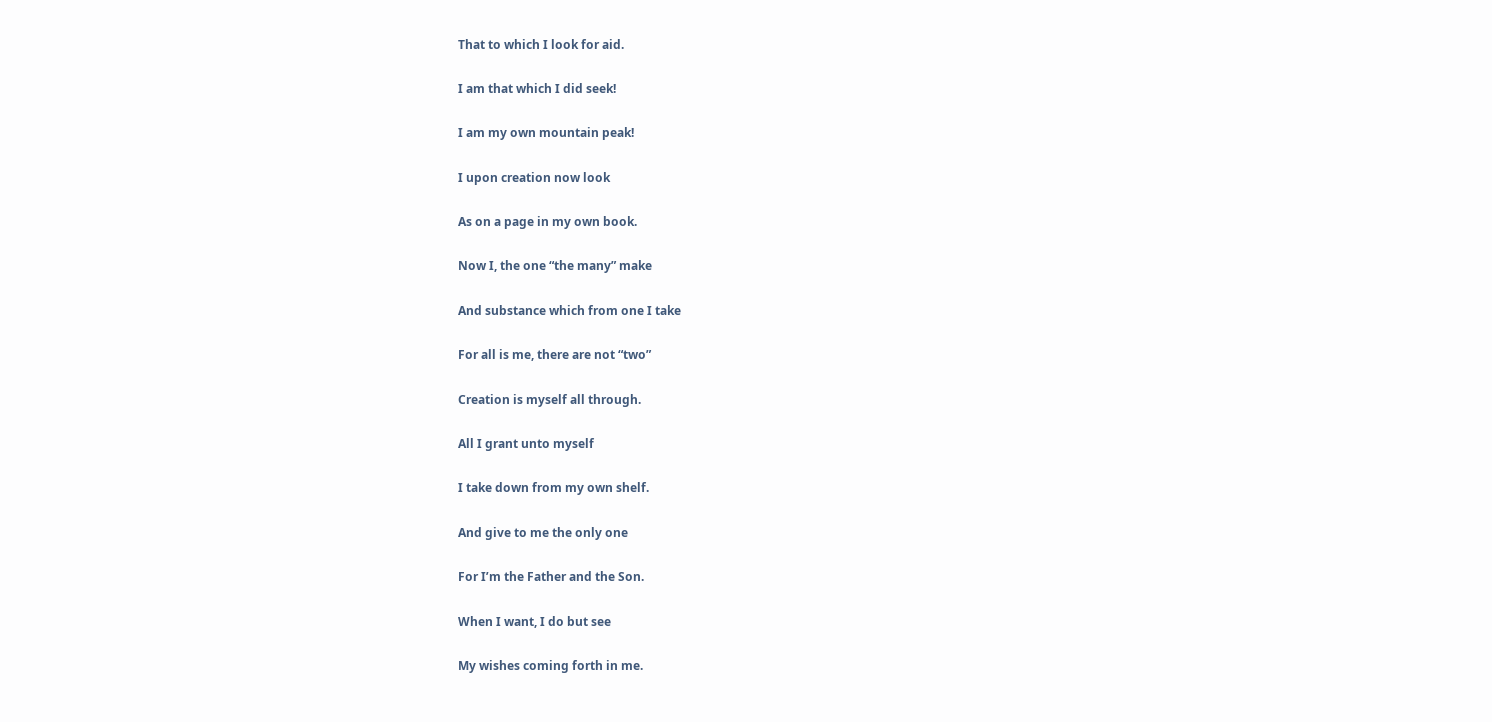That to which I look for aid.

I am that which I did seek!

I am my own mountain peak!

I upon creation now look

As on a page in my own book.

Now I, the one “the many” make

And substance which from one I take

For all is me, there are not “two”

Creation is myself all through.

All I grant unto myself

I take down from my own shelf.

And give to me the only one

For I’m the Father and the Son.

When I want, I do but see

My wishes coming forth in me.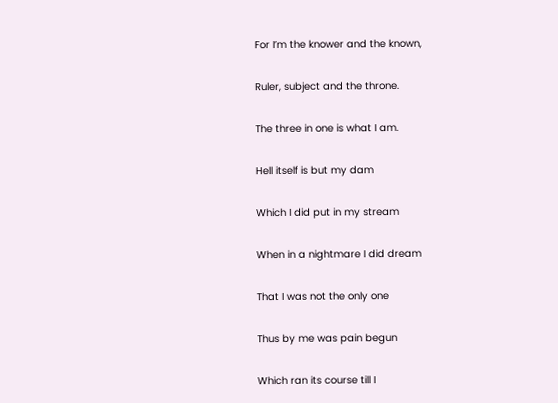For I’m the knower and the known,

Ruler, subject and the throne.

The three in one is what I am.

Hell itself is but my dam

Which I did put in my stream

When in a nightmare I did dream

That I was not the only one

Thus by me was pain begun

Which ran its course till I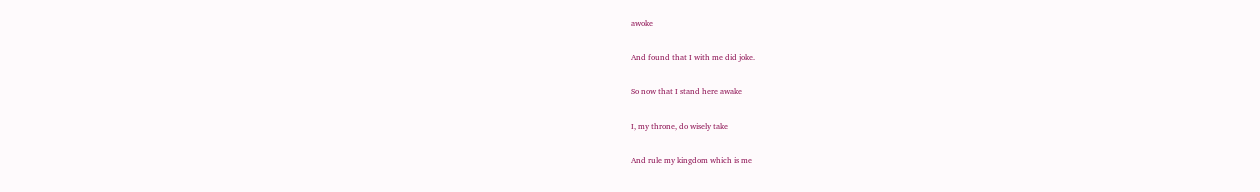awoke

And found that I with me did joke.

So now that I stand here awake

I, my throne, do wisely take

And rule my kingdom which is me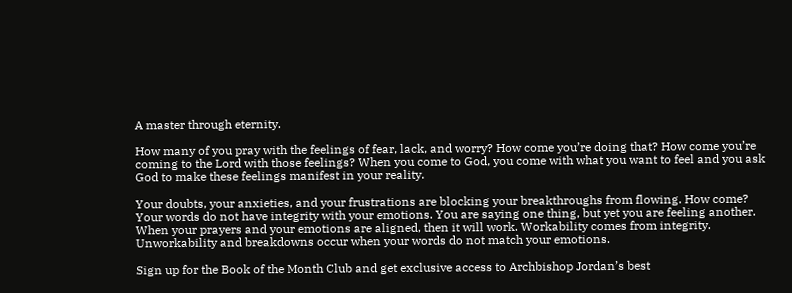A master through eternity.

How many of you pray with the feelings of fear, lack, and worry? How come you’re doing that? How come you’re coming to the Lord with those feelings? When you come to God, you come with what you want to feel and you ask God to make these feelings manifest in your reality.

Your doubts, your anxieties, and your frustrations are blocking your breakthroughs from flowing. How come? Your words do not have integrity with your emotions. You are saying one thing, but yet you are feeling another. When your prayers and your emotions are aligned, then it will work. Workability comes from integrity. Unworkability and breakdowns occur when your words do not match your emotions.

Sign up for the Book of the Month Club and get exclusive access to Archbishop Jordan’s best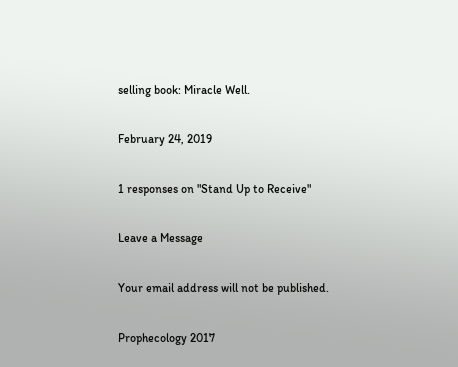selling book: Miracle Well.

February 24, 2019

1 responses on "Stand Up to Receive"

Leave a Message

Your email address will not be published.

Prophecology 2017